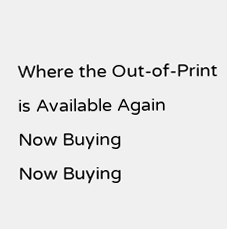Where the Out-of-Print is Available Again
Now Buying
Now Buying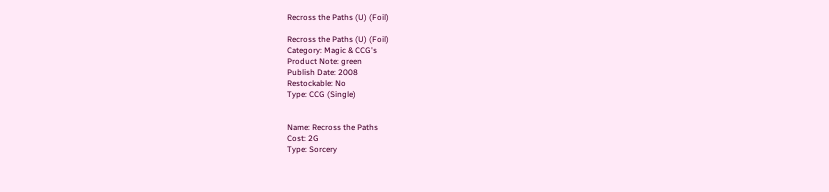Recross the Paths (U) (Foil)

Recross the Paths (U) (Foil)
Category: Magic & CCG's
Product Note: green
Publish Date: 2008
Restockable: No
Type: CCG (Single)


Name: Recross the Paths
Cost: 2G
Type: Sorcery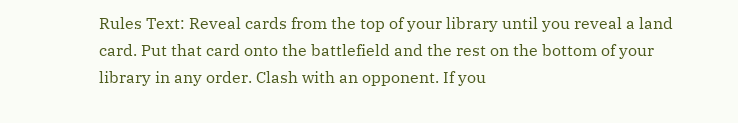Rules Text: Reveal cards from the top of your library until you reveal a land card. Put that card onto the battlefield and the rest on the bottom of your library in any order. Clash with an opponent. If you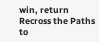win, return Recross the Paths to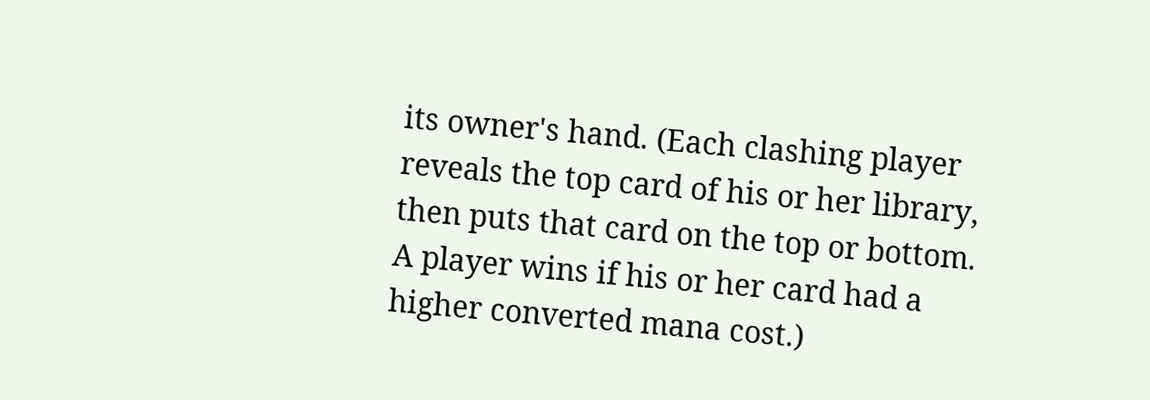its owner's hand. (Each clashing player reveals the top card of his or her library, then puts that card on the top or bottom. A player wins if his or her card had a higher converted mana cost.)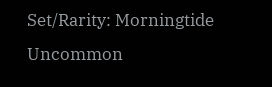Set/Rarity: Morningtide Uncommon